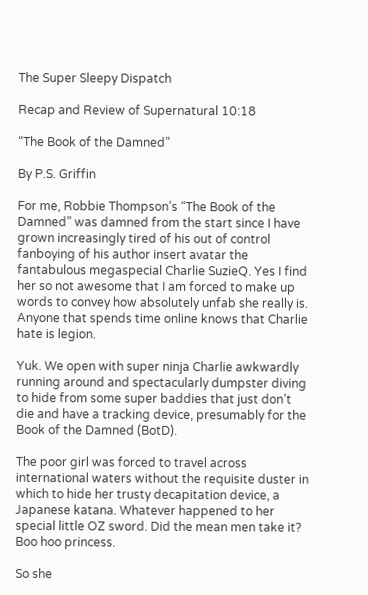The Super Sleepy Dispatch

Recap and Review of Supernatural 10:18

“The Book of the Damned”

By P.S. Griffin

For me, Robbie Thompson’s “The Book of the Damned” was damned from the start since I have grown increasingly tired of his out of control fanboying of his author insert avatar the fantabulous megaspecial Charlie SuzieQ. Yes I find her so not awesome that I am forced to make up words to convey how absolutely unfab she really is. Anyone that spends time online knows that Charlie hate is legion.

Yuk. We open with super ninja Charlie awkwardly running around and spectacularly dumpster diving to hide from some super baddies that just don’t die and have a tracking device, presumably for the Book of the Damned (BotD).

The poor girl was forced to travel across international waters without the requisite duster in which to hide her trusty decapitation device, a Japanese katana. Whatever happened to her special little OZ sword. Did the mean men take it? Boo hoo princess.

So she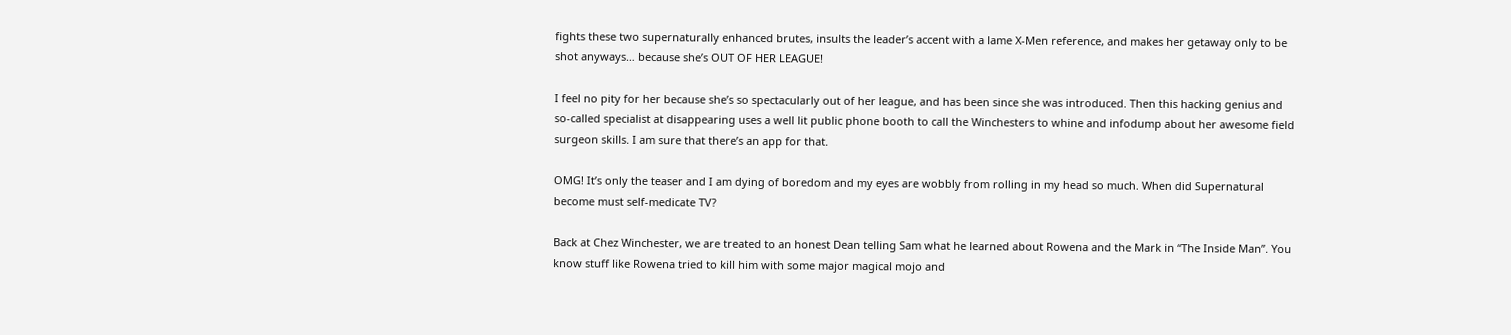fights these two supernaturally enhanced brutes, insults the leader’s accent with a lame X-Men reference, and makes her getaway only to be shot anyways… because she’s OUT OF HER LEAGUE!

I feel no pity for her because she’s so spectacularly out of her league, and has been since she was introduced. Then this hacking genius and so-called specialist at disappearing uses a well lit public phone booth to call the Winchesters to whine and infodump about her awesome field surgeon skills. I am sure that there’s an app for that.

OMG! It’s only the teaser and I am dying of boredom and my eyes are wobbly from rolling in my head so much. When did Supernatural become must self-medicate TV?

Back at Chez Winchester, we are treated to an honest Dean telling Sam what he learned about Rowena and the Mark in “The Inside Man”. You know stuff like Rowena tried to kill him with some major magical mojo and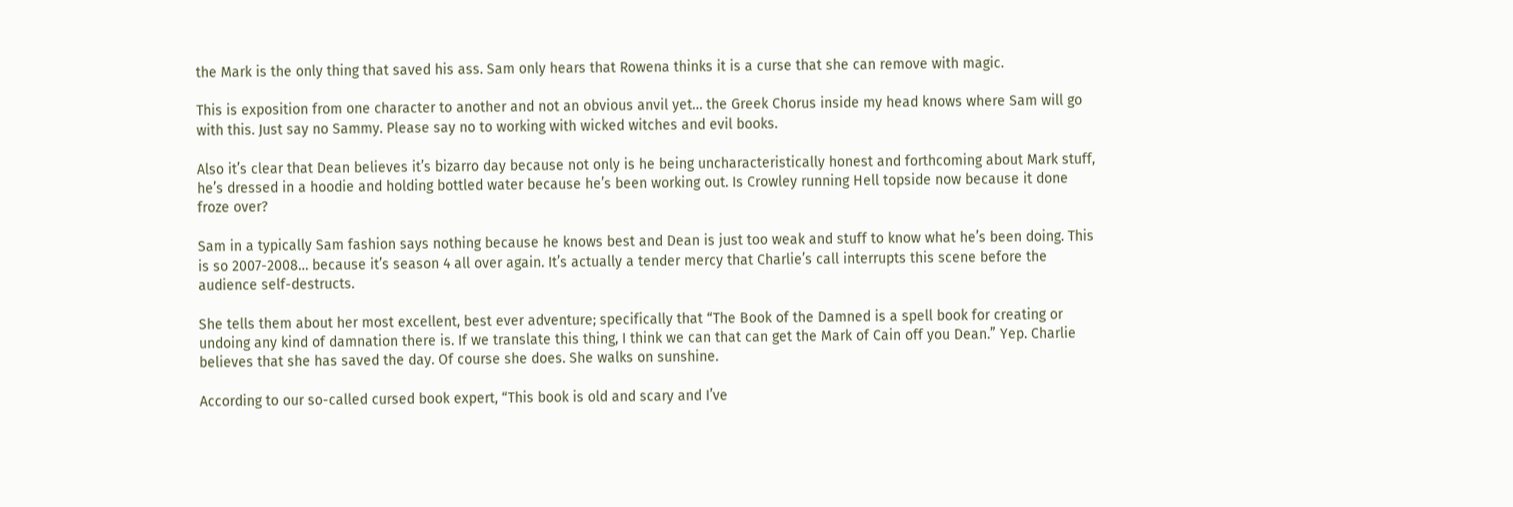the Mark is the only thing that saved his ass. Sam only hears that Rowena thinks it is a curse that she can remove with magic.

This is exposition from one character to another and not an obvious anvil yet… the Greek Chorus inside my head knows where Sam will go with this. Just say no Sammy. Please say no to working with wicked witches and evil books.

Also it’s clear that Dean believes it’s bizarro day because not only is he being uncharacteristically honest and forthcoming about Mark stuff, he’s dressed in a hoodie and holding bottled water because he’s been working out. Is Crowley running Hell topside now because it done froze over?

Sam in a typically Sam fashion says nothing because he knows best and Dean is just too weak and stuff to know what he’s been doing. This is so 2007-2008… because it’s season 4 all over again. It’s actually a tender mercy that Charlie’s call interrupts this scene before the audience self-destructs.

She tells them about her most excellent, best ever adventure; specifically that “The Book of the Damned is a spell book for creating or undoing any kind of damnation there is. If we translate this thing, I think we can that can get the Mark of Cain off you Dean.” Yep. Charlie believes that she has saved the day. Of course she does. She walks on sunshine.

According to our so-called cursed book expert, “This book is old and scary and I’ve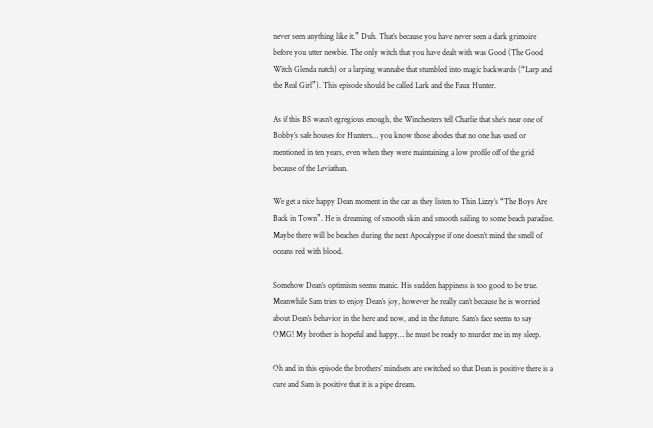never seen anything like it.” Duh. That’s because you have never seen a dark grimoire before you utter newbie. The only witch that you have dealt with was Good (The Good Witch Glenda natch) or a larping wannabe that stumbled into magic backwards (“Larp and the Real Girl”). This episode should be called Lark and the Faux Hunter.

As if this BS wasn’t egregious enough, the Winchesters tell Charlie that she’s near one of Bobby’s safe houses for Hunters… you know those abodes that no one has used or mentioned in ten years, even when they were maintaining a low profile off of the grid because of the Leviathan.

We get a nice happy Dean moment in the car as they listen to Thin Lizzy’s “The Boys Are Back in Town”. He is dreaming of smooth skin and smooth sailing to some beach paradise. Maybe there will be beaches during the next Apocalypse if one doesn’t mind the smell of oceans red with blood.

Somehow Dean’s optimism seems manic. His sudden happiness is too good to be true. Meanwhile Sam tries to enjoy Dean’s joy, however he really can’t because he is worried about Dean’s behavior in the here and now, and in the future. Sam’s face seems to say OMG! My brother is hopeful and happy… he must be ready to murder me in my sleep.

Oh and in this episode the brothers’ mindsets are switched so that Dean is positive there is a cure and Sam is positive that it is a pipe dream.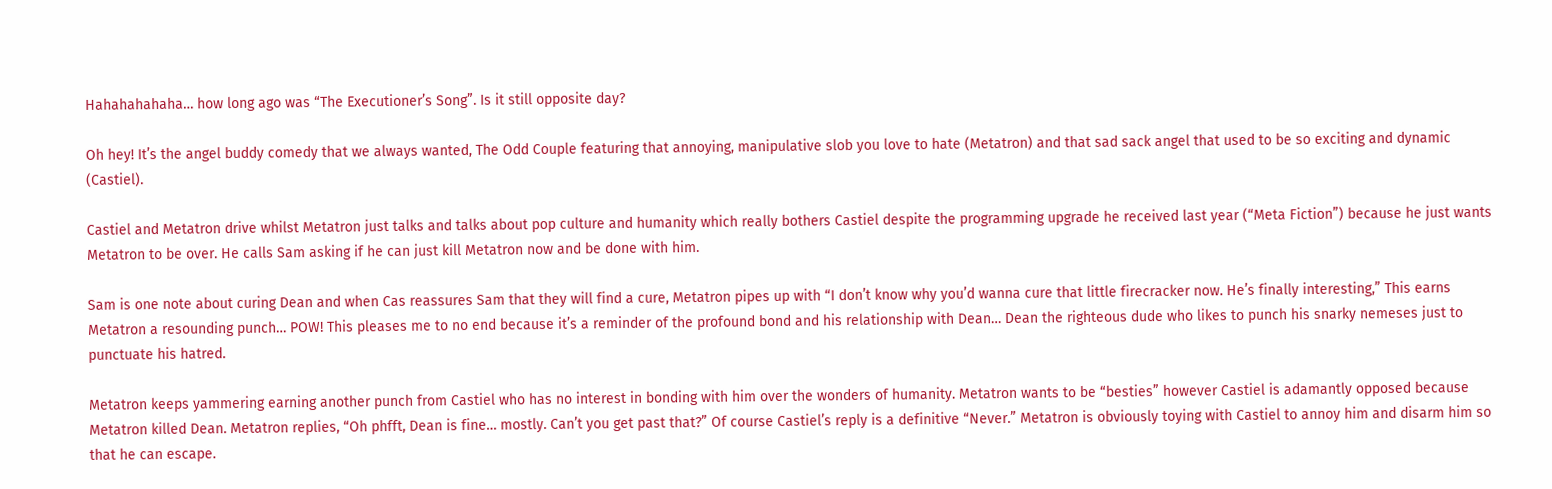Hahahahahaha… how long ago was “The Executioner’s Song”. Is it still opposite day?

Oh hey! It’s the angel buddy comedy that we always wanted, The Odd Couple featuring that annoying, manipulative slob you love to hate (Metatron) and that sad sack angel that used to be so exciting and dynamic (Castiel).

Castiel and Metatron drive whilst Metatron just talks and talks about pop culture and humanity which really bothers Castiel despite the programming upgrade he received last year (“Meta Fiction”) because he just wants Metatron to be over. He calls Sam asking if he can just kill Metatron now and be done with him.

Sam is one note about curing Dean and when Cas reassures Sam that they will find a cure, Metatron pipes up with “I don’t know why you’d wanna cure that little firecracker now. He’s finally interesting,” This earns Metatron a resounding punch… POW! This pleases me to no end because it’s a reminder of the profound bond and his relationship with Dean… Dean the righteous dude who likes to punch his snarky nemeses just to punctuate his hatred.

Metatron keeps yammering earning another punch from Castiel who has no interest in bonding with him over the wonders of humanity. Metatron wants to be “besties” however Castiel is adamantly opposed because Metatron killed Dean. Metatron replies, “Oh phfft, Dean is fine… mostly. Can’t you get past that?” Of course Castiel’s reply is a definitive “Never.” Metatron is obviously toying with Castiel to annoy him and disarm him so that he can escape.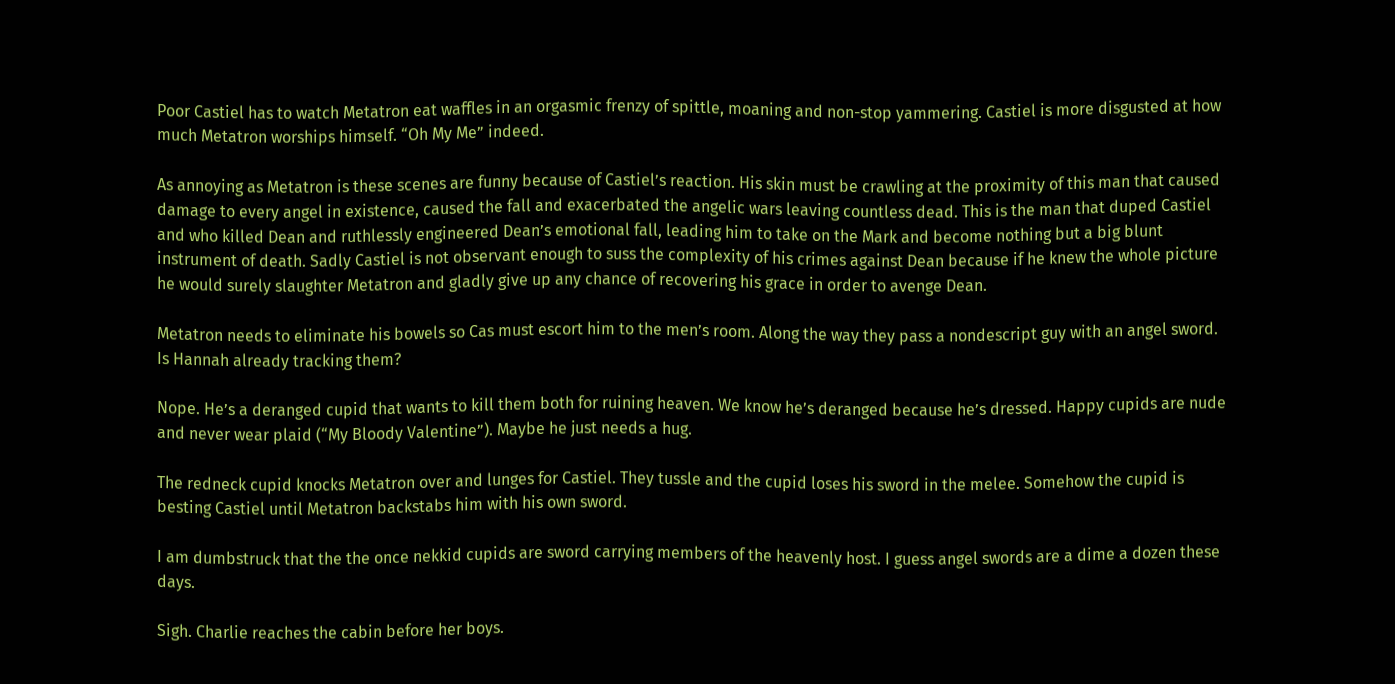Poor Castiel has to watch Metatron eat waffles in an orgasmic frenzy of spittle, moaning and non-stop yammering. Castiel is more disgusted at how much Metatron worships himself. “Oh My Me” indeed.

As annoying as Metatron is these scenes are funny because of Castiel’s reaction. His skin must be crawling at the proximity of this man that caused damage to every angel in existence, caused the fall and exacerbated the angelic wars leaving countless dead. This is the man that duped Castiel and who killed Dean and ruthlessly engineered Dean’s emotional fall, leading him to take on the Mark and become nothing but a big blunt instrument of death. Sadly Castiel is not observant enough to suss the complexity of his crimes against Dean because if he knew the whole picture he would surely slaughter Metatron and gladly give up any chance of recovering his grace in order to avenge Dean.

Metatron needs to eliminate his bowels so Cas must escort him to the men’s room. Along the way they pass a nondescript guy with an angel sword. Is Hannah already tracking them?

Nope. He’s a deranged cupid that wants to kill them both for ruining heaven. We know he’s deranged because he’s dressed. Happy cupids are nude and never wear plaid (“My Bloody Valentine”). Maybe he just needs a hug.

The redneck cupid knocks Metatron over and lunges for Castiel. They tussle and the cupid loses his sword in the melee. Somehow the cupid is besting Castiel until Metatron backstabs him with his own sword.

I am dumbstruck that the the once nekkid cupids are sword carrying members of the heavenly host. I guess angel swords are a dime a dozen these days.

Sigh. Charlie reaches the cabin before her boys.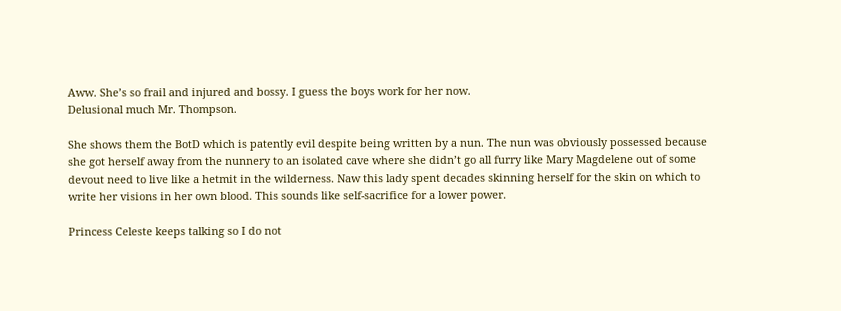Aww. She’s so frail and injured and bossy. I guess the boys work for her now.
Delusional much Mr. Thompson.

She shows them the BotD which is patently evil despite being written by a nun. The nun was obviously possessed because she got herself away from the nunnery to an isolated cave where she didn’t go all furry like Mary Magdelene out of some devout need to live like a hetmit in the wilderness. Naw this lady spent decades skinning herself for the skin on which to write her visions in her own blood. This sounds like self-sacrifice for a lower power.

Princess Celeste keeps talking so I do not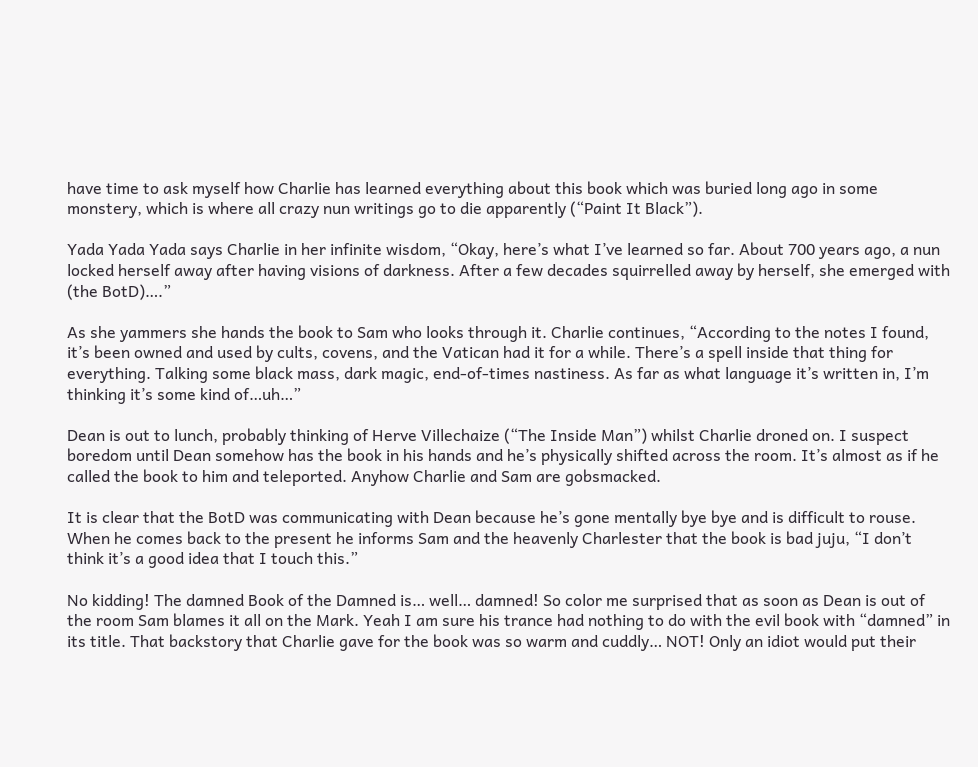have time to ask myself how Charlie has learned everything about this book which was buried long ago in some monstery, which is where all crazy nun writings go to die apparently (“Paint It Black”).

Yada Yada Yada says Charlie in her infinite wisdom, “Okay, here’s what I’ve learned so far. About 700 years ago, a nun locked herself away after having visions of darkness. After a few decades squirrelled away by herself, she emerged with (the BotD)….”

As she yammers she hands the book to Sam who looks through it. Charlie continues, “According to the notes I found, it’s been owned and used by cults, covens, and the Vatican had it for a while. There’s a spell inside that thing for everything. Talking some black mass, dark magic, end-of-times nastiness. As far as what language it’s written in, I’m thinking it’s some kind of…uh…”

Dean is out to lunch, probably thinking of Herve Villechaize (“The Inside Man”) whilst Charlie droned on. I suspect boredom until Dean somehow has the book in his hands and he’s physically shifted across the room. It’s almost as if he called the book to him and teleported. Anyhow Charlie and Sam are gobsmacked.

It is clear that the BotD was communicating with Dean because he’s gone mentally bye bye and is difficult to rouse. When he comes back to the present he informs Sam and the heavenly Charlester that the book is bad juju, “I don’t think it’s a good idea that I touch this.”

No kidding! The damned Book of the Damned is… well… damned! So color me surprised that as soon as Dean is out of the room Sam blames it all on the Mark. Yeah I am sure his trance had nothing to do with the evil book with “damned” in its title. That backstory that Charlie gave for the book was so warm and cuddly… NOT! Only an idiot would put their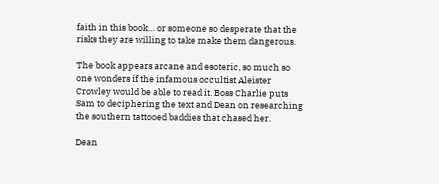faith in this book… or someone so desperate that the risks they are willing to take make them dangerous.

The book appears arcane and esoteric, so much so one wonders if the infamous occultist Aleister Crowley would be able to read it. Boss Charlie puts Sam to deciphering the text and Dean on researching the southern tattooed baddies that chased her.

Dean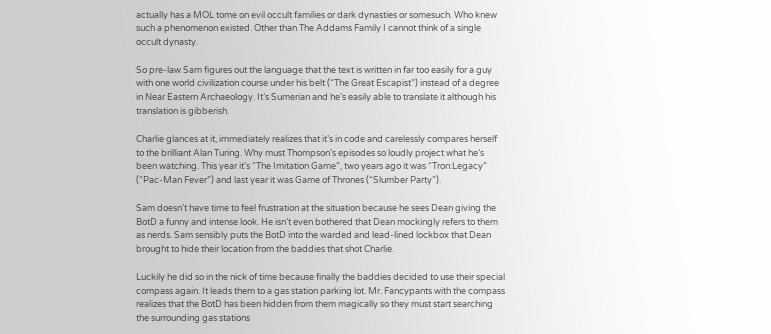actually has a MOL tome on evil occult families or dark dynasties or somesuch. Who knew such a phenomenon existed. Other than The Addams Family I cannot think of a single occult dynasty.

So pre-law Sam figures out the language that the text is written in far too easily for a guy with one world civilization course under his belt (“The Great Escapist”) instead of a degree in Near Eastern Archaeology. It’s Sumerian and he’s easily able to translate it although his translation is gibberish.

Charlie glances at it, immediately realizes that it’s in code and carelessly compares herself to the brilliant Alan Turing. Why must Thompson’s episodes so loudly project what he’s been watching. This year it’s “The Imitation Game”, two years ago it was “Tron:Legacy” (“Pac-Man Fever”) and last year it was Game of Thrones (“Slumber Party”).

Sam doesn’t have time to feel frustration at the situation because he sees Dean giving the BotD a funny and intense look. He isn’t even bothered that Dean mockingly refers to them as nerds. Sam sensibly puts the BotD into the warded and lead-lined lockbox that Dean brought to hide their location from the baddies that shot Charlie.

Luckily he did so in the nick of time because finally the baddies decided to use their special compass again. It leads them to a gas station parking lot. Mr. Fancypants with the compass realizes that the BotD has been hidden from them magically so they must start searching the surrounding gas stations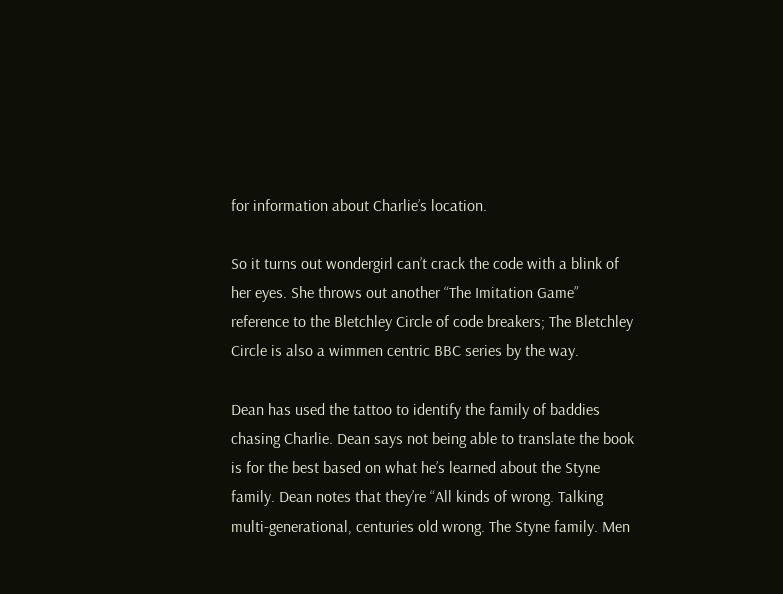for information about Charlie’s location.

So it turns out wondergirl can’t crack the code with a blink of her eyes. She throws out another “The Imitation Game” reference to the Bletchley Circle of code breakers; The Bletchley Circle is also a wimmen centric BBC series by the way.

Dean has used the tattoo to identify the family of baddies chasing Charlie. Dean says not being able to translate the book is for the best based on what he’s learned about the Styne family. Dean notes that they’re “All kinds of wrong. Talking multi-generational, centuries old wrong. The Styne family. Men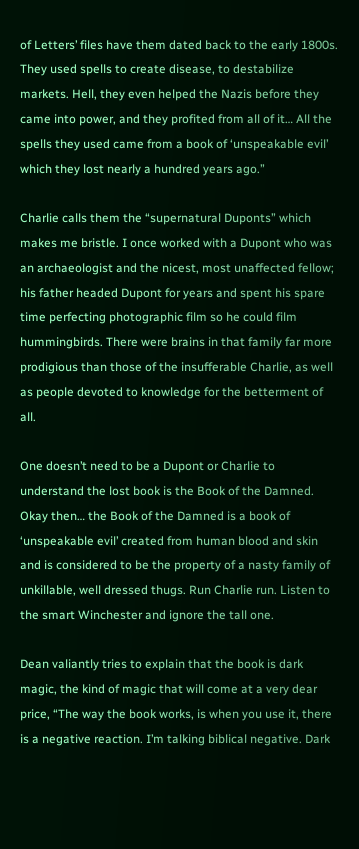of Letters’ files have them dated back to the early 1800s. They used spells to create disease, to destabilize markets. Hell, they even helped the Nazis before they came into power, and they profited from all of it… All the spells they used came from a book of ‘unspeakable evil’ which they lost nearly a hundred years ago.”

Charlie calls them the “supernatural Duponts” which makes me bristle. I once worked with a Dupont who was an archaeologist and the nicest, most unaffected fellow; his father headed Dupont for years and spent his spare time perfecting photographic film so he could film hummingbirds. There were brains in that family far more prodigious than those of the insufferable Charlie, as well as people devoted to knowledge for the betterment of all.

One doesn’t need to be a Dupont or Charlie to understand the lost book is the Book of the Damned. Okay then… the Book of the Damned is a book of ‘unspeakable evil’ created from human blood and skin and is considered to be the property of a nasty family of unkillable, well dressed thugs. Run Charlie run. Listen to the smart Winchester and ignore the tall one.

Dean valiantly tries to explain that the book is dark magic, the kind of magic that will come at a very dear price, “The way the book works, is when you use it, there is a negative reaction. I’m talking biblical negative. Dark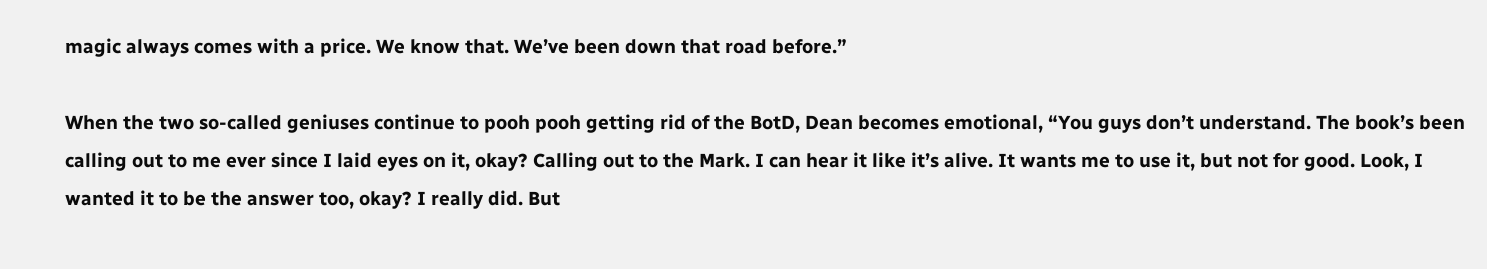magic always comes with a price. We know that. We’ve been down that road before.”

When the two so-called geniuses continue to pooh pooh getting rid of the BotD, Dean becomes emotional, “You guys don’t understand. The book’s been calling out to me ever since I laid eyes on it, okay? Calling out to the Mark. I can hear it like it’s alive. It wants me to use it, but not for good. Look, I wanted it to be the answer too, okay? I really did. But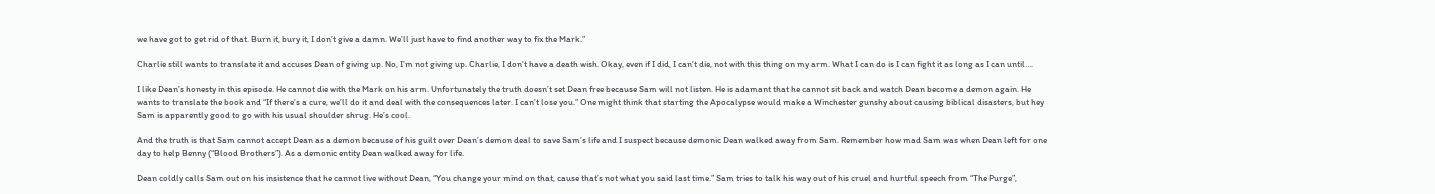we have got to get rid of that. Burn it, bury it, I don’t give a damn. We’ll just have to find another way to fix the Mark.”

Charlie still wants to translate it and accuses Dean of giving up. No, I’m not giving up. Charlie, I don’t have a death wish. Okay, even if I did, I can’t die, not with this thing on my arm. What I can do is I can fight it as long as I can until….

I like Dean’s honesty in this episode. He cannot die with the Mark on his arm. Unfortunately the truth doesn’t set Dean free because Sam will not listen. He is adamant that he cannot sit back and watch Dean become a demon again. He wants to translate the book and “If there’s a cure, we’ll do it and deal with the consequences later. I can’t lose you.” One might think that starting the Apocalypse would make a Winchester gunshy about causing biblical disasters, but hey Sam is apparently good to go with his usual shoulder shrug. He’s cool.

And the truth is that Sam cannot accept Dean as a demon because of his guilt over Dean’s demon deal to save Sam’s life and I suspect because demonic Dean walked away from Sam. Remember how mad Sam was when Dean left for one day to help Benny (“Blood Brothers”). As a demonic entity Dean walked away for life.

Dean coldly calls Sam out on his insistence that he cannot live without Dean, “You change your mind on that, cause that’s not what you said last time.” Sam tries to talk his way out of his cruel and hurtful speech from “The Purge”,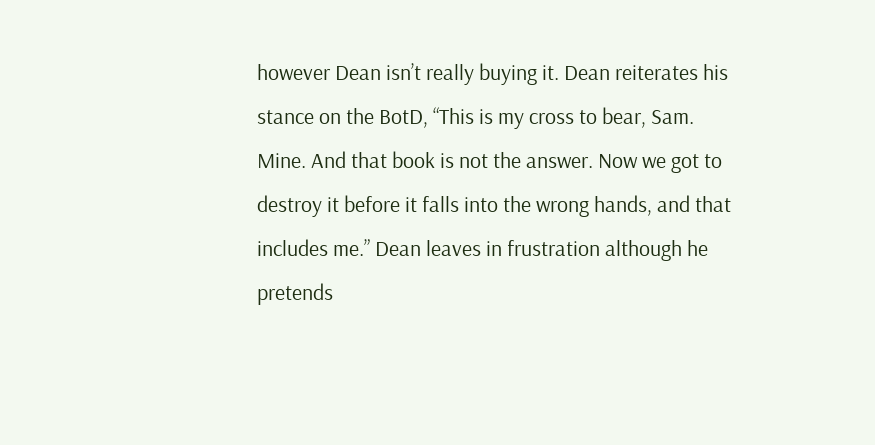however Dean isn’t really buying it. Dean reiterates his stance on the BotD, “This is my cross to bear, Sam. Mine. And that book is not the answer. Now we got to destroy it before it falls into the wrong hands, and that includes me.” Dean leaves in frustration although he pretends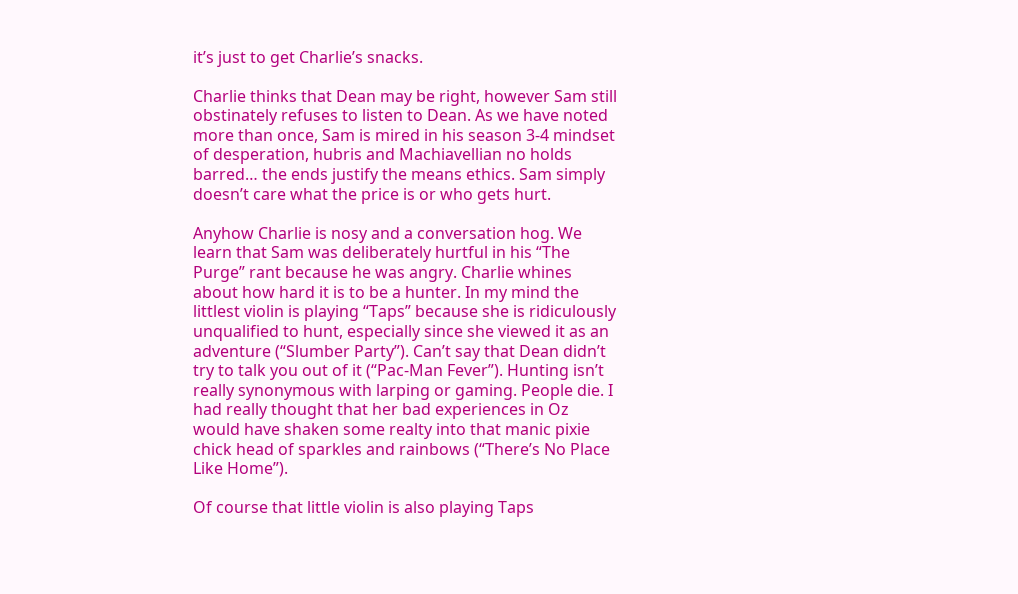it’s just to get Charlie’s snacks.

Charlie thinks that Dean may be right, however Sam still obstinately refuses to listen to Dean. As we have noted more than once, Sam is mired in his season 3-4 mindset of desperation, hubris and Machiavellian no holds barred… the ends justify the means ethics. Sam simply doesn’t care what the price is or who gets hurt.

Anyhow Charlie is nosy and a conversation hog. We learn that Sam was deliberately hurtful in his “The Purge” rant because he was angry. Charlie whines about how hard it is to be a hunter. In my mind the littlest violin is playing “Taps” because she is ridiculously unqualified to hunt, especially since she viewed it as an adventure (“Slumber Party”). Can’t say that Dean didn’t try to talk you out of it (“Pac-Man Fever”). Hunting isn’t really synonymous with larping or gaming. People die. I had really thought that her bad experiences in Oz would have shaken some realty into that manic pixie chick head of sparkles and rainbows (“There’s No Place Like Home”).

Of course that little violin is also playing Taps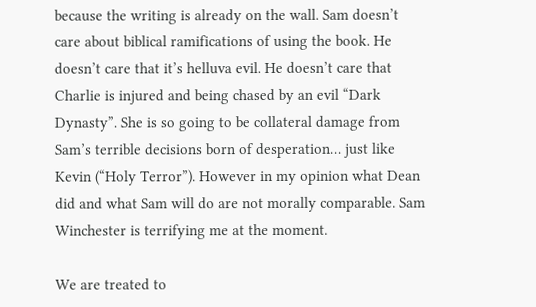because the writing is already on the wall. Sam doesn’t care about biblical ramifications of using the book. He doesn’t care that it’s helluva evil. He doesn’t care that Charlie is injured and being chased by an evil “Dark Dynasty”. She is so going to be collateral damage from Sam’s terrible decisions born of desperation… just like Kevin (“Holy Terror”). However in my opinion what Dean did and what Sam will do are not morally comparable. Sam Winchester is terrifying me at the moment.

We are treated to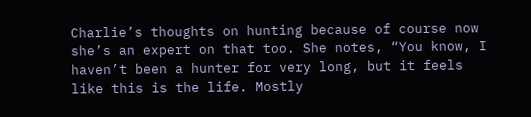Charlie’s thoughts on hunting because of course now she’s an expert on that too. She notes, “You know, I haven’t been a hunter for very long, but it feels like this is the life. Mostly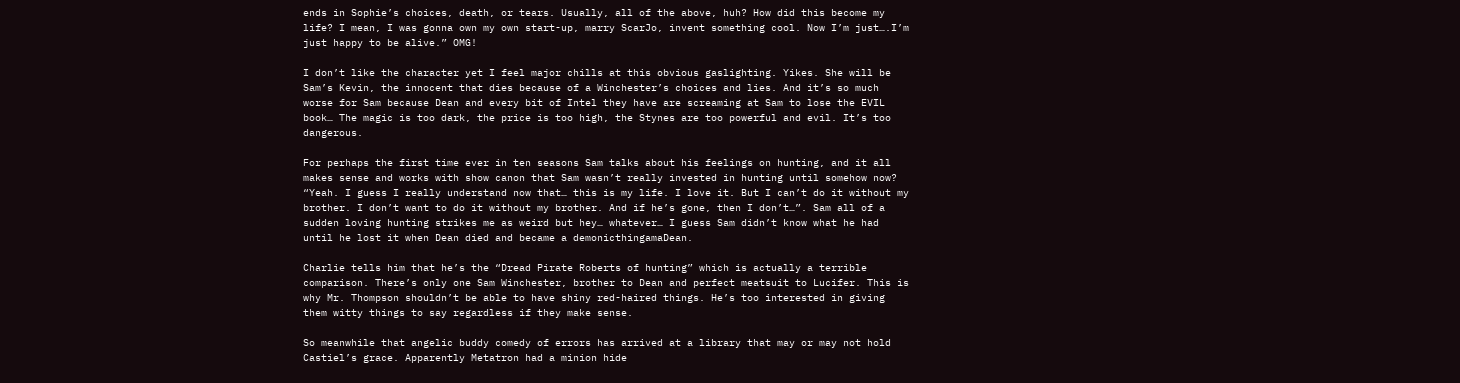ends in Sophie’s choices, death, or tears. Usually, all of the above, huh? How did this become my life? I mean, I was gonna own my own start-up, marry ScarJo, invent something cool. Now I’m just….I’m just happy to be alive.” OMG!

I don’t like the character yet I feel major chills at this obvious gaslighting. Yikes. She will be Sam’s Kevin, the innocent that dies because of a Winchester’s choices and lies. And it’s so much worse for Sam because Dean and every bit of Intel they have are screaming at Sam to lose the EVIL book… The magic is too dark, the price is too high, the Stynes are too powerful and evil. It’s too dangerous.

For perhaps the first time ever in ten seasons Sam talks about his feelings on hunting, and it all makes sense and works with show canon that Sam wasn’t really invested in hunting until somehow now? “Yeah. I guess I really understand now that… this is my life. I love it. But I can’t do it without my brother. I don’t want to do it without my brother. And if he’s gone, then I don’t…”. Sam all of a sudden loving hunting strikes me as weird but hey… whatever… I guess Sam didn’t know what he had until he lost it when Dean died and became a demonicthingamaDean.

Charlie tells him that he’s the “Dread Pirate Roberts of hunting” which is actually a terrible comparison. There’s only one Sam Winchester, brother to Dean and perfect meatsuit to Lucifer. This is why Mr. Thompson shouldn’t be able to have shiny red-haired things. He’s too interested in giving them witty things to say regardless if they make sense.

So meanwhile that angelic buddy comedy of errors has arrived at a library that may or may not hold Castiel’s grace. Apparently Metatron had a minion hide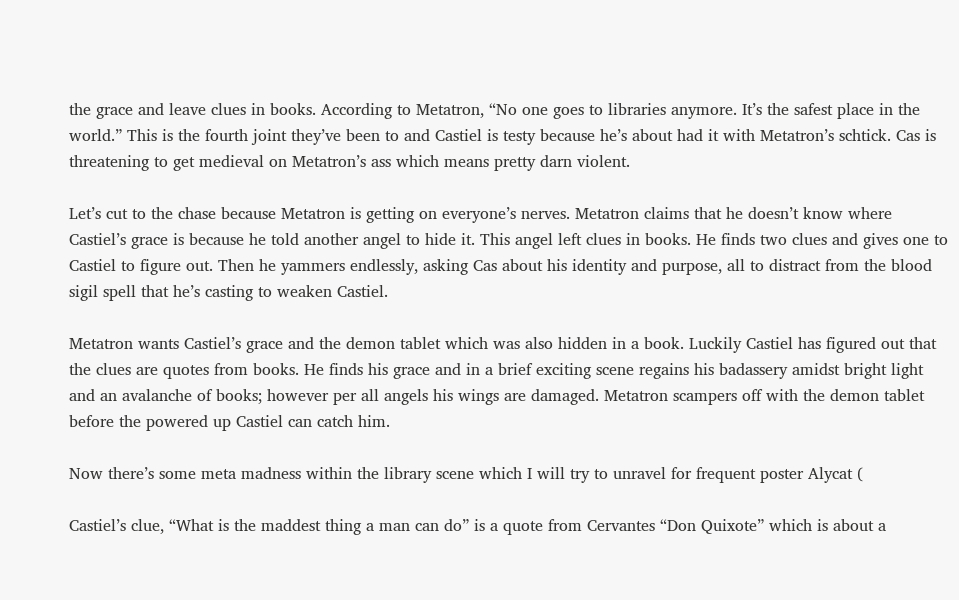the grace and leave clues in books. According to Metatron, “No one goes to libraries anymore. It’s the safest place in the world.” This is the fourth joint they’ve been to and Castiel is testy because he’s about had it with Metatron’s schtick. Cas is threatening to get medieval on Metatron’s ass which means pretty darn violent.

Let’s cut to the chase because Metatron is getting on everyone’s nerves. Metatron claims that he doesn’t know where Castiel’s grace is because he told another angel to hide it. This angel left clues in books. He finds two clues and gives one to Castiel to figure out. Then he yammers endlessly, asking Cas about his identity and purpose, all to distract from the blood sigil spell that he’s casting to weaken Castiel.

Metatron wants Castiel’s grace and the demon tablet which was also hidden in a book. Luckily Castiel has figured out that the clues are quotes from books. He finds his grace and in a brief exciting scene regains his badassery amidst bright light and an avalanche of books; however per all angels his wings are damaged. Metatron scampers off with the demon tablet before the powered up Castiel can catch him.

Now there’s some meta madness within the library scene which I will try to unravel for frequent poster Alycat (

Castiel’s clue, “What is the maddest thing a man can do” is a quote from Cervantes “Don Quixote” which is about a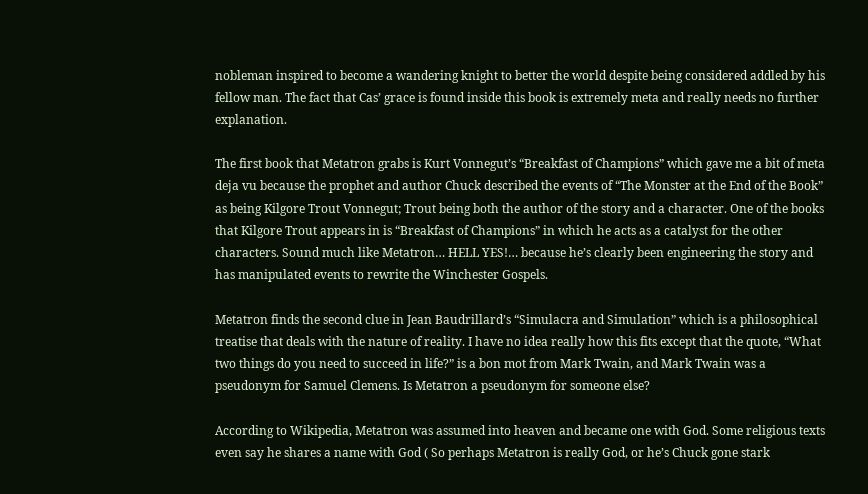nobleman inspired to become a wandering knight to better the world despite being considered addled by his fellow man. The fact that Cas’ grace is found inside this book is extremely meta and really needs no further explanation.

The first book that Metatron grabs is Kurt Vonnegut’s “Breakfast of Champions” which gave me a bit of meta deja vu because the prophet and author Chuck described the events of “The Monster at the End of the Book” as being Kilgore Trout Vonnegut; Trout being both the author of the story and a character. One of the books that Kilgore Trout appears in is “Breakfast of Champions” in which he acts as a catalyst for the other characters. Sound much like Metatron… HELL YES!… because he’s clearly been engineering the story and has manipulated events to rewrite the Winchester Gospels.

Metatron finds the second clue in Jean Baudrillard’s “Simulacra and Simulation” which is a philosophical treatise that deals with the nature of reality. I have no idea really how this fits except that the quote, “What two things do you need to succeed in life?” is a bon mot from Mark Twain, and Mark Twain was a pseudonym for Samuel Clemens. Is Metatron a pseudonym for someone else?

According to Wikipedia, Metatron was assumed into heaven and became one with God. Some religious texts even say he shares a name with God ( So perhaps Metatron is really God, or he’s Chuck gone stark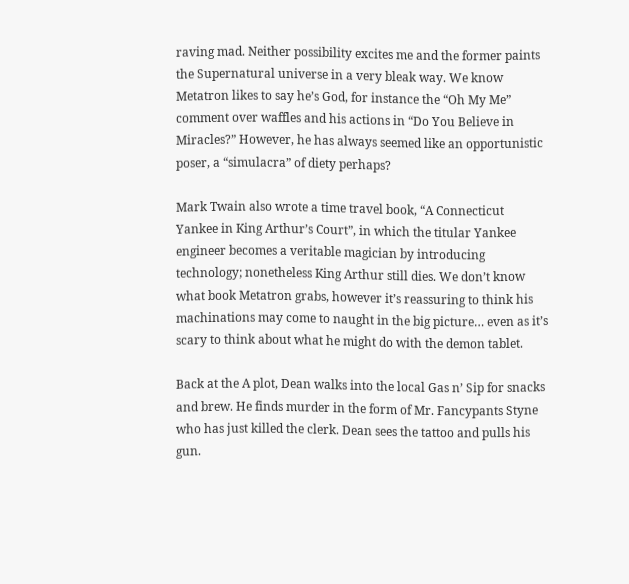raving mad. Neither possibility excites me and the former paints the Supernatural universe in a very bleak way. We know Metatron likes to say he’s God, for instance the “Oh My Me” comment over waffles and his actions in “Do You Believe in Miracles?” However, he has always seemed like an opportunistic poser, a “simulacra” of diety perhaps?

Mark Twain also wrote a time travel book, “A Connecticut Yankee in King Arthur’s Court”, in which the titular Yankee engineer becomes a veritable magician by introducing technology; nonetheless King Arthur still dies. We don’t know what book Metatron grabs, however it’s reassuring to think his machinations may come to naught in the big picture… even as it’s scary to think about what he might do with the demon tablet.

Back at the A plot, Dean walks into the local Gas n’ Sip for snacks and brew. He finds murder in the form of Mr. Fancypants Styne who has just killed the clerk. Dean sees the tattoo and pulls his gun.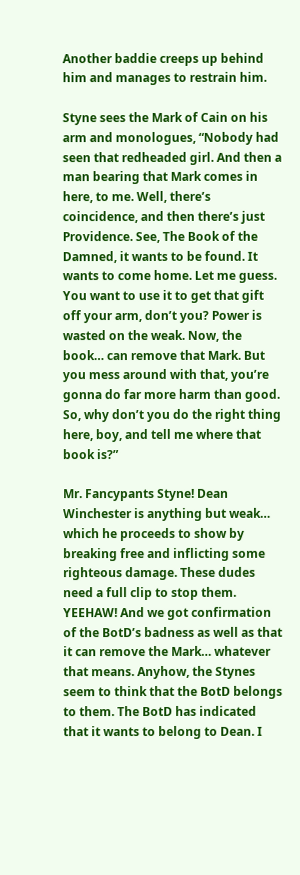Another baddie creeps up behind him and manages to restrain him.

Styne sees the Mark of Cain on his arm and monologues, “Nobody had seen that redheaded girl. And then a man bearing that Mark comes in here, to me. Well, there’s coincidence, and then there’s just Providence. See, The Book of the Damned, it wants to be found. It wants to come home. Let me guess. You want to use it to get that gift off your arm, don’t you? Power is wasted on the weak. Now, the book… can remove that Mark. But you mess around with that, you’re gonna do far more harm than good. So, why don’t you do the right thing here, boy, and tell me where that book is?”

Mr. Fancypants Styne! Dean Winchester is anything but weak… which he proceeds to show by breaking free and inflicting some righteous damage. These dudes need a full clip to stop them. YEEHAW! And we got confirmation of the BotD’s badness as well as that it can remove the Mark… whatever that means. Anyhow, the Stynes seem to think that the BotD belongs to them. The BotD has indicated that it wants to belong to Dean. I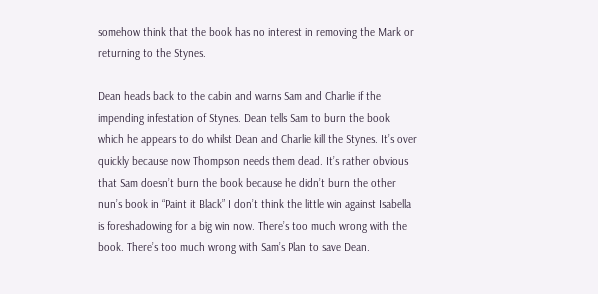somehow think that the book has no interest in removing the Mark or returning to the Stynes.

Dean heads back to the cabin and warns Sam and Charlie if the impending infestation of Stynes. Dean tells Sam to burn the book which he appears to do whilst Dean and Charlie kill the Stynes. It’s over quickly because now Thompson needs them dead. It’s rather obvious that Sam doesn’t burn the book because he didn’t burn the other nun’s book in “Paint it Black” I don’t think the little win against Isabella is foreshadowing for a big win now. There’s too much wrong with the book. There’s too much wrong with Sam’s Plan to save Dean.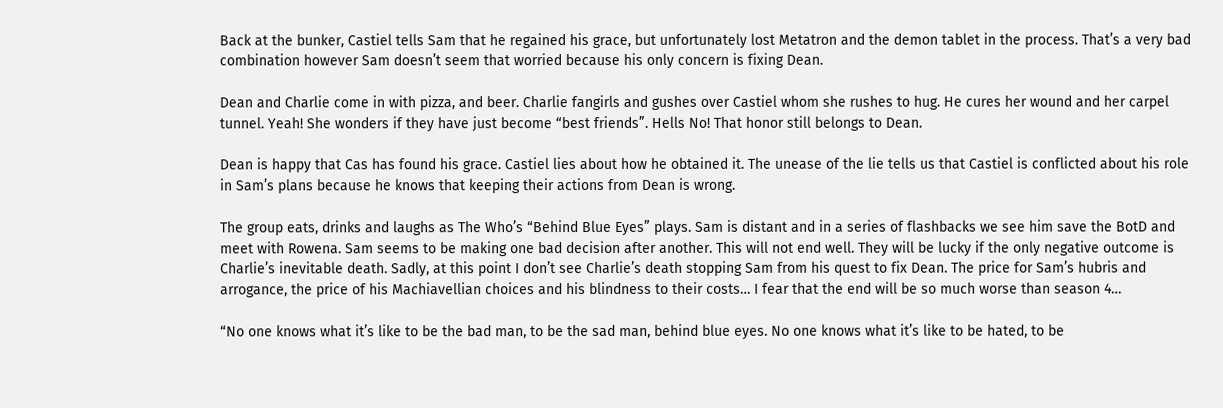Back at the bunker, Castiel tells Sam that he regained his grace, but unfortunately lost Metatron and the demon tablet in the process. That’s a very bad combination however Sam doesn’t seem that worried because his only concern is fixing Dean.

Dean and Charlie come in with pizza, and beer. Charlie fangirls and gushes over Castiel whom she rushes to hug. He cures her wound and her carpel tunnel. Yeah! She wonders if they have just become “best friends”. Hells No! That honor still belongs to Dean.

Dean is happy that Cas has found his grace. Castiel lies about how he obtained it. The unease of the lie tells us that Castiel is conflicted about his role in Sam’s plans because he knows that keeping their actions from Dean is wrong.

The group eats, drinks and laughs as The Who’s “Behind Blue Eyes” plays. Sam is distant and in a series of flashbacks we see him save the BotD and meet with Rowena. Sam seems to be making one bad decision after another. This will not end well. They will be lucky if the only negative outcome is Charlie’s inevitable death. Sadly, at this point I don’t see Charlie’s death stopping Sam from his quest to fix Dean. The price for Sam’s hubris and arrogance, the price of his Machiavellian choices and his blindness to their costs… I fear that the end will be so much worse than season 4…

“No one knows what it’s like to be the bad man, to be the sad man, behind blue eyes. No one knows what it’s like to be hated, to be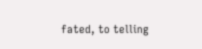fated, to telling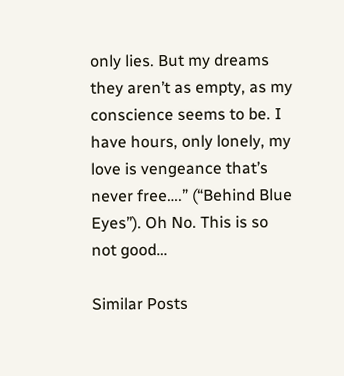only lies. But my dreams they aren’t as empty, as my conscience seems to be. I have hours, only lonely, my love is vengeance that’s never free….” (“Behind Blue Eyes”). Oh No. This is so not good…

Similar Posts